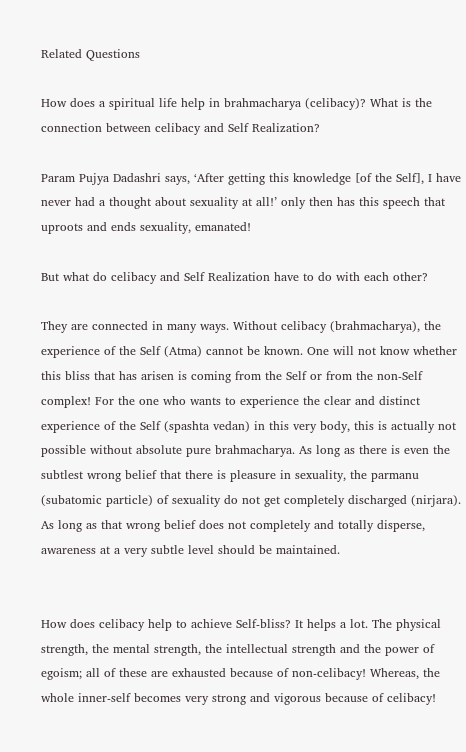Related Questions

How does a spiritual life help in brahmacharya (celibacy)? What is the connection between celibacy and Self Realization?

Param Pujya Dadashri says, ‘After getting this knowledge [of the Self], I have never had a thought about sexuality at all!’ only then has this speech that uproots and ends sexuality, emanated!

But what do celibacy and Self Realization have to do with each other?

They are connected in many ways. Without celibacy (brahmacharya), the experience of the Self (Atma) cannot be known. One will not know whether this bliss that has arisen is coming from the Self or from the non-Self complex! For the one who wants to experience the clear and distinct experience of the Self (spashta vedan) in this very body, this is actually not possible without absolute pure brahmacharya. As long as there is even the subtlest wrong belief that there is pleasure in sexuality, the parmanu (subatomic particle) of sexuality do not get completely discharged (nirjara). As long as that wrong belief does not completely and totally disperse, awareness at a very subtle level should be maintained.


How does celibacy help to achieve Self-bliss? It helps a lot. The physical strength, the mental strength, the intellectual strength and the power of egoism; all of these are exhausted because of non-celibacy! Whereas, the whole inner-self becomes very strong and vigorous because of celibacy!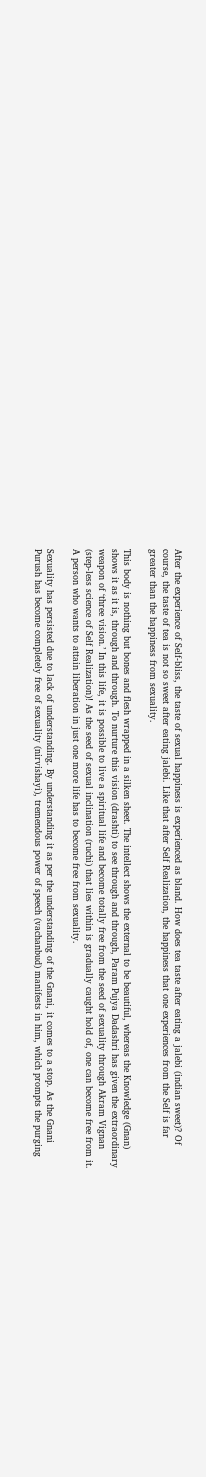After the experience of Self-bliss, the taste of sexual happiness is experienced as bland. How does tea taste after eating a jalebi (indian sweet)? Of course, the taste of tea is not so sweet after eating jalebi. Like that after Self Realization, the happiness that one experiences from the Self is far greater than the happiness from sexuality.

This body is nothing but bones and flesh wrapped in a silken sheet. The intellect shows the external to be beautiful, whereas the Knowledge (Gnan) shows it as it is, through and through. To nurture this vision (drashti) to see through and through, Param Pujya Dadashri has given the extraordinary weapon of ‘three vision.’ In this life, it is possible to live a spiritual life and become totally free from the seed of sexuality through Akram Vignan (step-less science of Self Realization)! As the seed of sexual inclination (ruchi) that lies within is gradually caught hold of, one can become free from it. A person who wants to attain liberation in just one more life has to become free from sexuality.

Sexuality has persisted due to lack of understanding. By understanding it as per the understanding of the Gnani, it comes to a stop. As the Gnani Purush has become completely free of sexuality (nirvishayi), tremendous power of speech (vachanbud) manifests in him, which prompts the purging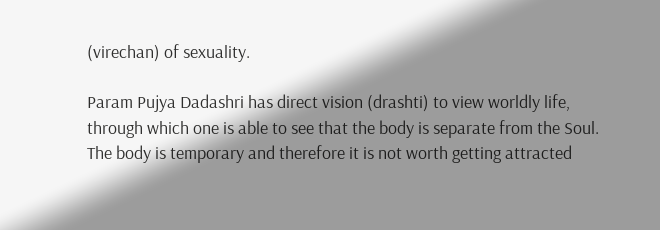(virechan) of sexuality.

Param Pujya Dadashri has direct vision (drashti) to view worldly life, through which one is able to see that the body is separate from the Soul. The body is temporary and therefore it is not worth getting attracted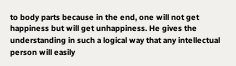to body parts because in the end, one will not get happiness but will get unhappiness. He gives the understanding in such a logical way that any intellectual person will easily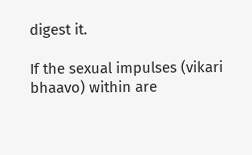digest it.

If the sexual impulses (vikari bhaavo) within are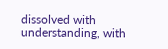dissolved with understanding, with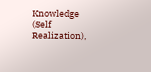Knowledge (Self Realization),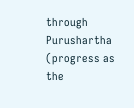through Purushartha (progress as the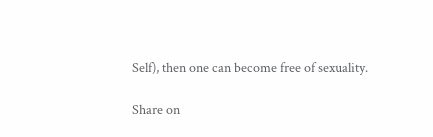Self), then one can become free of sexuality.

Share on